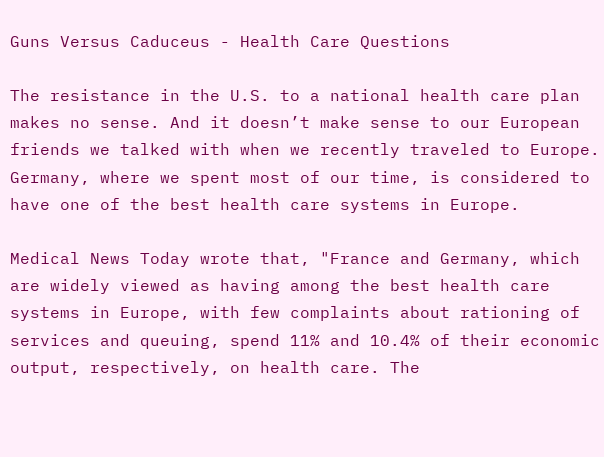Guns Versus Caduceus - Health Care Questions

The resistance in the U.S. to a national health care plan makes no sense. And it doesn’t make sense to our European friends we talked with when we recently traveled to Europe. Germany, where we spent most of our time, is considered to have one of the best health care systems in Europe.

Medical News Today wrote that, "France and Germany, which are widely viewed as having among the best health care systems in Europe, with few complaints about rationing of services and queuing, spend 11% and 10.4% of their economic output, respectively, on health care. The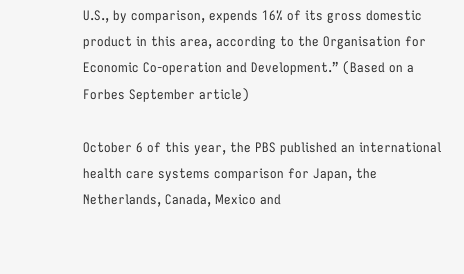U.S., by comparison, expends 16% of its gross domestic product in this area, according to the Organisation for Economic Co-operation and Development.” (Based on a Forbes September article)

October 6 of this year, the PBS published an international health care systems comparison for Japan, the Netherlands, Canada, Mexico and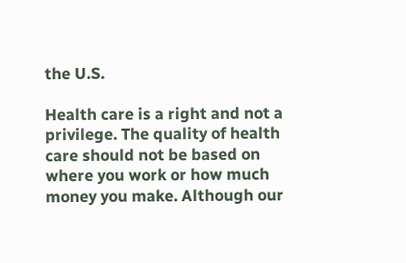the U.S.

Health care is a right and not a privilege. The quality of health care should not be based on where you work or how much money you make. Although our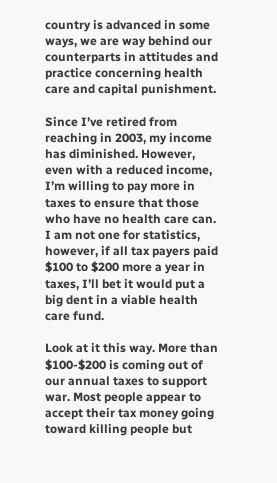country is advanced in some ways, we are way behind our counterparts in attitudes and practice concerning health care and capital punishment.

Since I’ve retired from reaching in 2003, my income has diminished. However, even with a reduced income, I’m willing to pay more in taxes to ensure that those who have no health care can. I am not one for statistics, however, if all tax payers paid $100 to $200 more a year in taxes, I’ll bet it would put a big dent in a viable health care fund.

Look at it this way. More than $100-$200 is coming out of our annual taxes to support war. Most people appear to accept their tax money going toward killing people but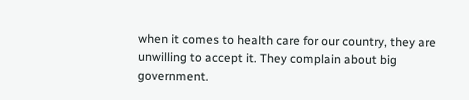when it comes to health care for our country, they are unwilling to accept it. They complain about big government.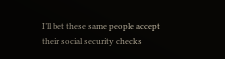I’ll bet these same people accept their social security checks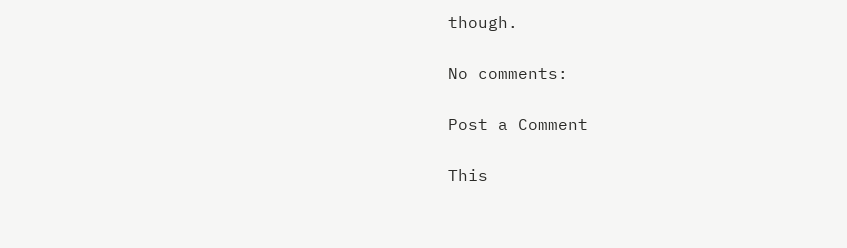though.

No comments:

Post a Comment

This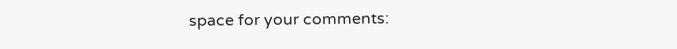space for your comments: